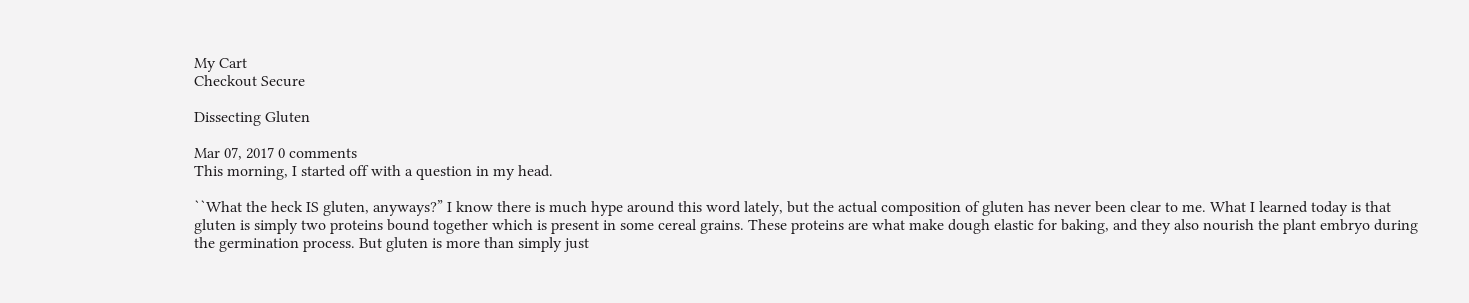My Cart
Checkout Secure

Dissecting Gluten

Mar 07, 2017 0 comments
This morning, I started off with a question in my head.

``What the heck IS gluten, anyways?” I know there is much hype around this word lately, but the actual composition of gluten has never been clear to me. What I learned today is that gluten is simply two proteins bound together which is present in some cereal grains. These proteins are what make dough elastic for baking, and they also nourish the plant embryo during the germination process. But gluten is more than simply just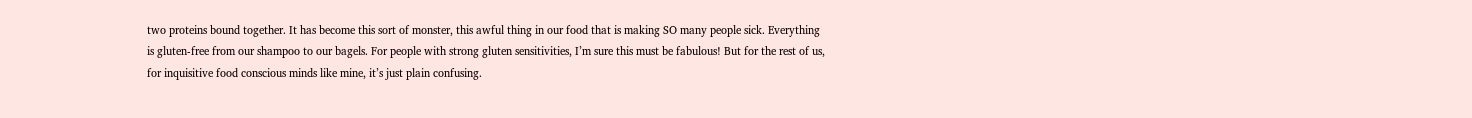two proteins bound together. It has become this sort of monster, this awful thing in our food that is making SO many people sick. Everything is gluten-free from our shampoo to our bagels. For people with strong gluten sensitivities, I’m sure this must be fabulous! But for the rest of us, for inquisitive food conscious minds like mine, it’s just plain confusing.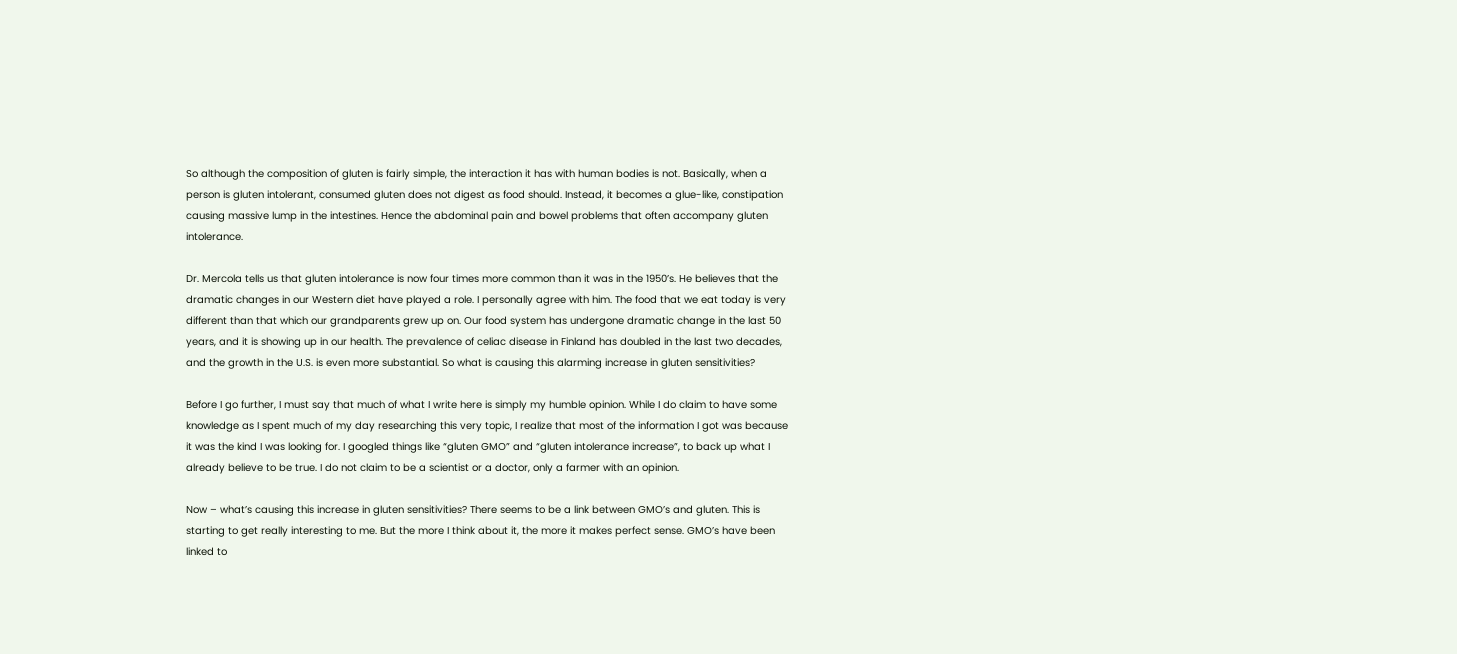So although the composition of gluten is fairly simple, the interaction it has with human bodies is not. Basically, when a person is gluten intolerant, consumed gluten does not digest as food should. Instead, it becomes a glue-like, constipation causing massive lump in the intestines. Hence the abdominal pain and bowel problems that often accompany gluten intolerance.

Dr. Mercola tells us that gluten intolerance is now four times more common than it was in the 1950’s. He believes that the dramatic changes in our Western diet have played a role. I personally agree with him. The food that we eat today is very different than that which our grandparents grew up on. Our food system has undergone dramatic change in the last 50 years, and it is showing up in our health. The prevalence of celiac disease in Finland has doubled in the last two decades, and the growth in the U.S. is even more substantial. So what is causing this alarming increase in gluten sensitivities?

Before I go further, I must say that much of what I write here is simply my humble opinion. While I do claim to have some knowledge as I spent much of my day researching this very topic, I realize that most of the information I got was because it was the kind I was looking for. I googled things like “gluten GMO” and “gluten intolerance increase”, to back up what I already believe to be true. I do not claim to be a scientist or a doctor, only a farmer with an opinion.

Now – what’s causing this increase in gluten sensitivities? There seems to be a link between GMO’s and gluten. This is starting to get really interesting to me. But the more I think about it, the more it makes perfect sense. GMO’s have been linked to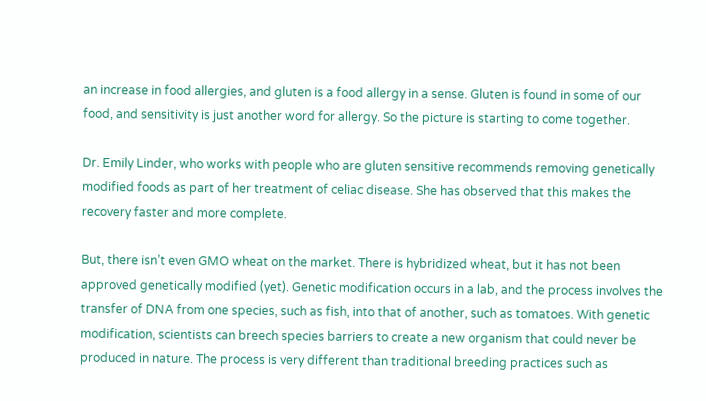an increase in food allergies, and gluten is a food allergy in a sense. Gluten is found in some of our food, and sensitivity is just another word for allergy. So the picture is starting to come together.

Dr. Emily Linder, who works with people who are gluten sensitive recommends removing genetically modified foods as part of her treatment of celiac disease. She has observed that this makes the recovery faster and more complete.

But, there isn’t even GMO wheat on the market. There is hybridized wheat, but it has not been approved genetically modified (yet). Genetic modification occurs in a lab, and the process involves the transfer of DNA from one species, such as fish, into that of another, such as tomatoes. With genetic modification, scientists can breech species barriers to create a new organism that could never be produced in nature. The process is very different than traditional breeding practices such as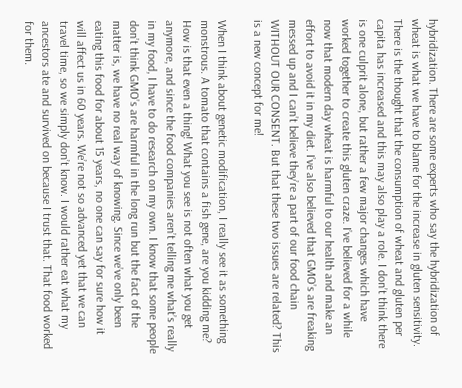hybridization. There are some experts who say the hybridization of wheat is what we have to blame for the increase in gluten sensitivity. There is the thought that the consumption of wheat and gluten per capita has increased and this may also play a role. I don’t think there is one culprit alone, but rather a few major changes which have worked together to create this gluten craze. I’ve believed for a while now that modern day wheat is harmful to our health and make an effort to avoid it in my diet. I’ve also believed that GMO’s are freaking messed up and I can’t believe they’re a part of our food chain WITHOUT OUR CONSENT. But that these two issues are related? This is a new concept for me!

When I think about genetic modification, I really see it as something monstrous. A tomato that contains a fish gene, are you kidding me? How is that even a thing! What you see is not often what you get anymore, and since the food companies aren’t telling me what’s really in my food, I have to do research on my own. I know that some people don’t think GMO’s are harmful in the long run but the fact of the matter is, we have no real way of knowing. Since we’ve only been eating this food for about 15 years, no one can say for sure how it will affect us in 60 years. We’re not so advanced yet that we can travel time, so we simply don’t know. I would rather eat what my ancestors ate and survived on because I trust that. That food worked for them.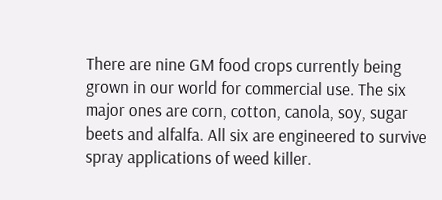There are nine GM food crops currently being grown in our world for commercial use. The six major ones are corn, cotton, canola, soy, sugar beets and alfalfa. All six are engineered to survive spray applications of weed killer.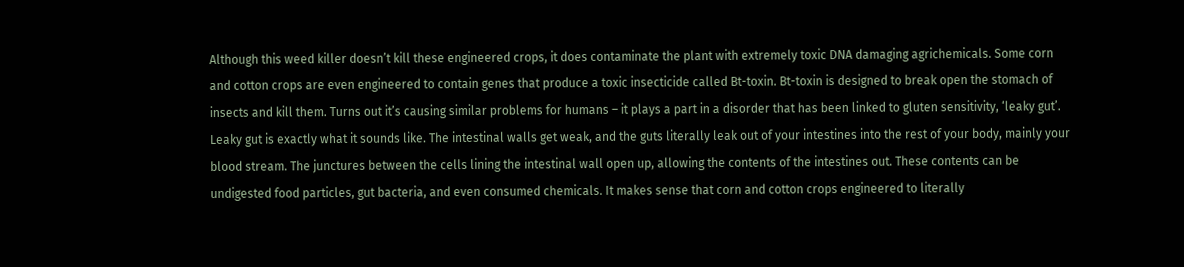Although this weed killer doesn’t kill these engineered crops, it does contaminate the plant with extremely toxic DNA damaging agrichemicals. Some corn and cotton crops are even engineered to contain genes that produce a toxic insecticide called Bt-toxin. Bt-toxin is designed to break open the stomach of insects and kill them. Turns out it’s causing similar problems for humans – it plays a part in a disorder that has been linked to gluten sensitivity, ‘leaky gut’. Leaky gut is exactly what it sounds like. The intestinal walls get weak, and the guts literally leak out of your intestines into the rest of your body, mainly your blood stream. The junctures between the cells lining the intestinal wall open up, allowing the contents of the intestines out. These contents can be undigested food particles, gut bacteria, and even consumed chemicals. It makes sense that corn and cotton crops engineered to literally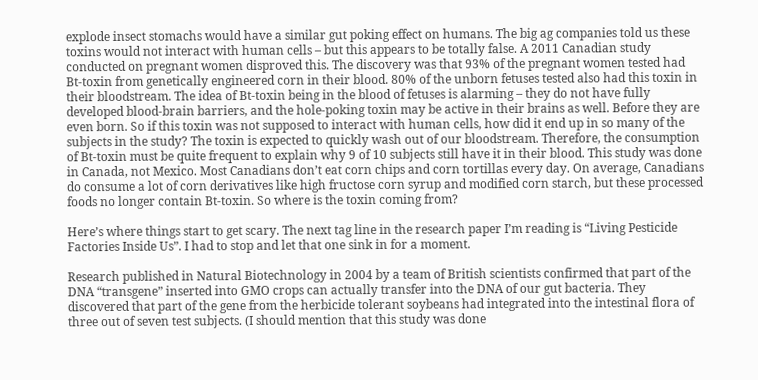explode insect stomachs would have a similar gut poking effect on humans. The big ag companies told us these toxins would not interact with human cells – but this appears to be totally false. A 2011 Canadian study conducted on pregnant women disproved this. The discovery was that 93% of the pregnant women tested had Bt-toxin from genetically engineered corn in their blood. 80% of the unborn fetuses tested also had this toxin in their bloodstream. The idea of Bt-toxin being in the blood of fetuses is alarming – they do not have fully developed blood-brain barriers, and the hole-poking toxin may be active in their brains as well. Before they are even born. So if this toxin was not supposed to interact with human cells, how did it end up in so many of the subjects in the study? The toxin is expected to quickly wash out of our bloodstream. Therefore, the consumption of Bt-toxin must be quite frequent to explain why 9 of 10 subjects still have it in their blood. This study was done in Canada, not Mexico. Most Canadians don’t eat corn chips and corn tortillas every day. On average, Canadians do consume a lot of corn derivatives like high fructose corn syrup and modified corn starch, but these processed foods no longer contain Bt-toxin. So where is the toxin coming from?

Here’s where things start to get scary. The next tag line in the research paper I’m reading is “Living Pesticide Factories Inside Us”. I had to stop and let that one sink in for a moment.

Research published in Natural Biotechnology in 2004 by a team of British scientists confirmed that part of the DNA “transgene” inserted into GMO crops can actually transfer into the DNA of our gut bacteria. They discovered that part of the gene from the herbicide tolerant soybeans had integrated into the intestinal flora of three out of seven test subjects. (I should mention that this study was done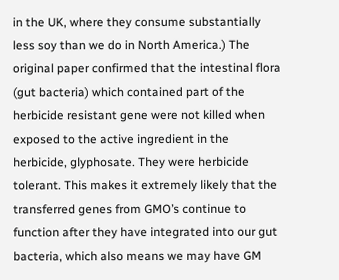in the UK, where they consume substantially less soy than we do in North America.) The original paper confirmed that the intestinal flora (gut bacteria) which contained part of the herbicide resistant gene were not killed when exposed to the active ingredient in the herbicide, glyphosate. They were herbicide tolerant. This makes it extremely likely that the transferred genes from GMO’s continue to function after they have integrated into our gut bacteria, which also means we may have GM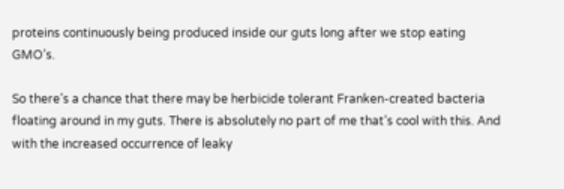proteins continuously being produced inside our guts long after we stop eating GMO’s.

So there’s a chance that there may be herbicide tolerant Franken-created bacteria floating around in my guts. There is absolutely no part of me that’s cool with this. And with the increased occurrence of leaky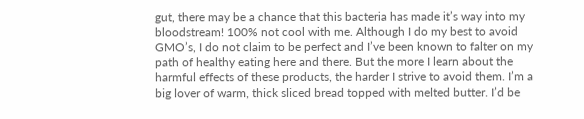gut, there may be a chance that this bacteria has made it’s way into my bloodstream! 100% not cool with me. Although I do my best to avoid GMO’s, I do not claim to be perfect and I’ve been known to falter on my path of healthy eating here and there. But the more I learn about the harmful effects of these products, the harder I strive to avoid them. I’m a big lover of warm, thick sliced bread topped with melted butter. I’d be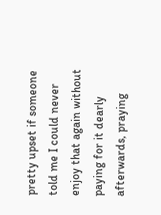pretty upset if someone told me I could never enjoy that again without paying for it dearly afterwards, praying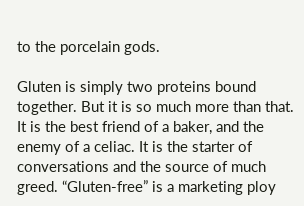to the porcelain gods.

Gluten is simply two proteins bound together. But it is so much more than that. It is the best friend of a baker, and the enemy of a celiac. It is the starter of conversations and the source of much greed. “Gluten-free” is a marketing ploy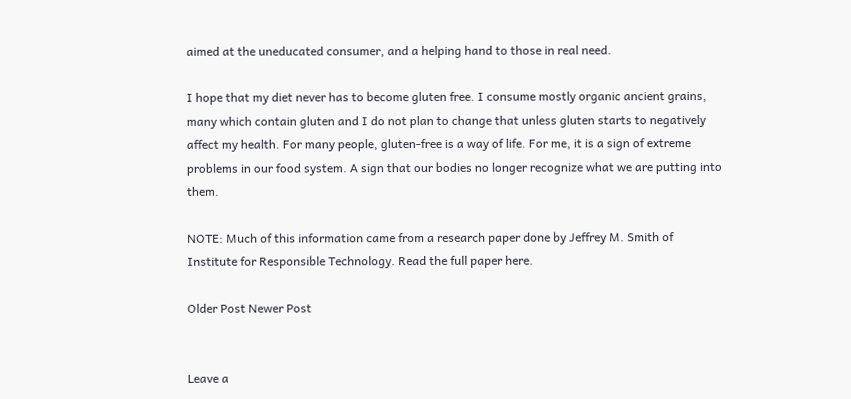aimed at the uneducated consumer, and a helping hand to those in real need.

I hope that my diet never has to become gluten free. I consume mostly organic ancient grains, many which contain gluten and I do not plan to change that unless gluten starts to negatively affect my health. For many people, gluten-free is a way of life. For me, it is a sign of extreme problems in our food system. A sign that our bodies no longer recognize what we are putting into them.

NOTE: Much of this information came from a research paper done by Jeffrey M. Smith of Institute for Responsible Technology. Read the full paper here.

Older Post Newer Post


Leave a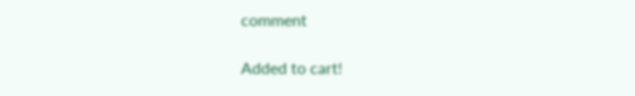comment

Added to cart!